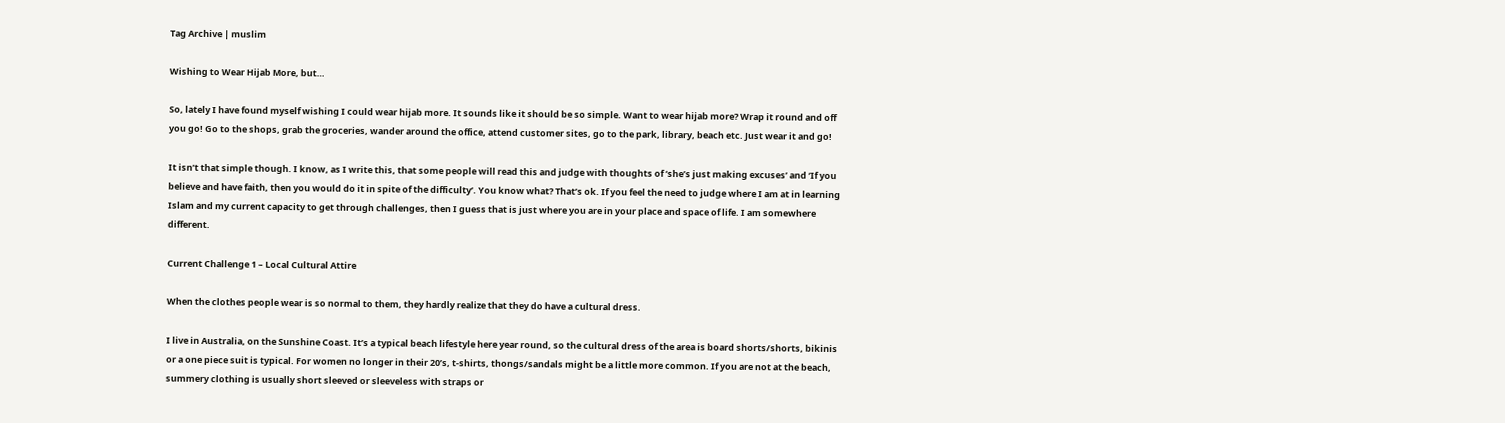Tag Archive | muslim

Wishing to Wear Hijab More, but…

So, lately I have found myself wishing I could wear hijab more. It sounds like it should be so simple. Want to wear hijab more? Wrap it round and off you go! Go to the shops, grab the groceries, wander around the office, attend customer sites, go to the park, library, beach etc. Just wear it and go!

It isn’t that simple though. I know, as I write this, that some people will read this and judge with thoughts of ‘she’s just making excuses’ and ‘If you believe and have faith, then you would do it in spite of the difficulty’. You know what? That’s ok. If you feel the need to judge where I am at in learning Islam and my current capacity to get through challenges, then I guess that is just where you are in your place and space of life. I am somewhere different.

Current Challenge 1 – Local Cultural Attire

When the clothes people wear is so normal to them, they hardly realize that they do have a cultural dress.

I live in Australia, on the Sunshine Coast. It’s a typical beach lifestyle here year round, so the cultural dress of the area is board shorts/shorts, bikinis or a one piece suit is typical. For women no longer in their 20’s, t-shirts, thongs/sandals might be a little more common. If you are not at the beach, summery clothing is usually short sleeved or sleeveless with straps or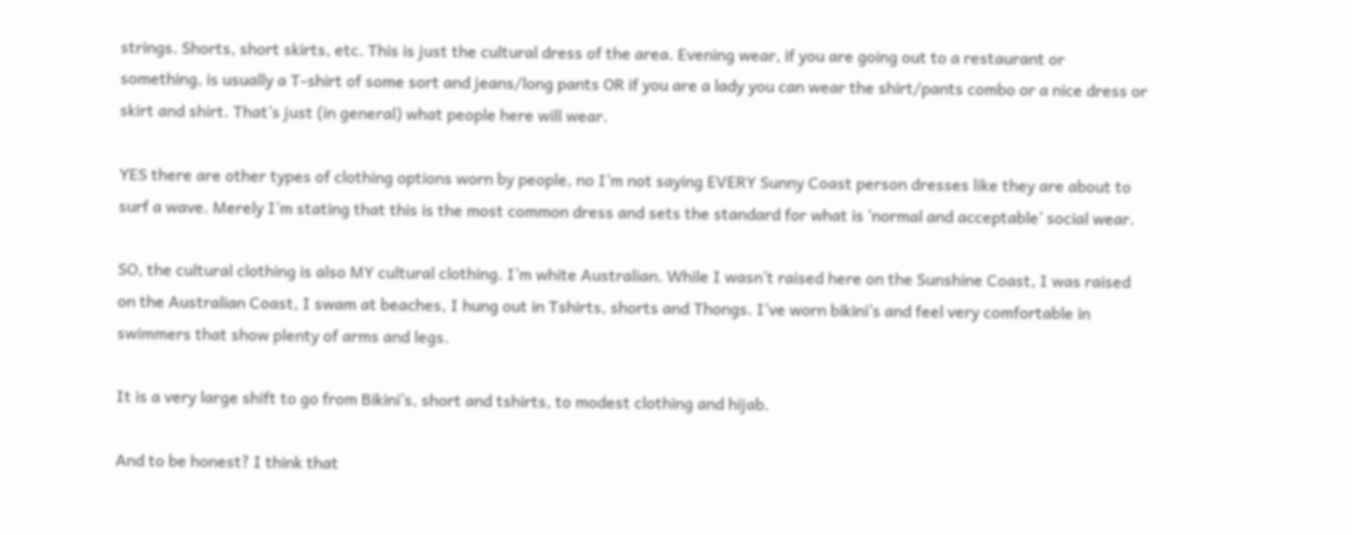strings. Shorts, short skirts, etc. This is just the cultural dress of the area. Evening wear, if you are going out to a restaurant or something, is usually a T-shirt of some sort and jeans/long pants OR if you are a lady you can wear the shirt/pants combo or a nice dress or skirt and shirt. That’s just (in general) what people here will wear.

YES there are other types of clothing options worn by people, no I’m not saying EVERY Sunny Coast person dresses like they are about to surf a wave. Merely I’m stating that this is the most common dress and sets the standard for what is ‘normal and acceptable’ social wear.

SO, the cultural clothing is also MY cultural clothing. I’m white Australian. While I wasn’t raised here on the Sunshine Coast, I was raised on the Australian Coast, I swam at beaches, I hung out in Tshirts, shorts and Thongs. I’ve worn bikini’s and feel very comfortable in swimmers that show plenty of arms and legs.

It is a very large shift to go from Bikini’s, short and tshirts, to modest clothing and hijab.

And to be honest? I think that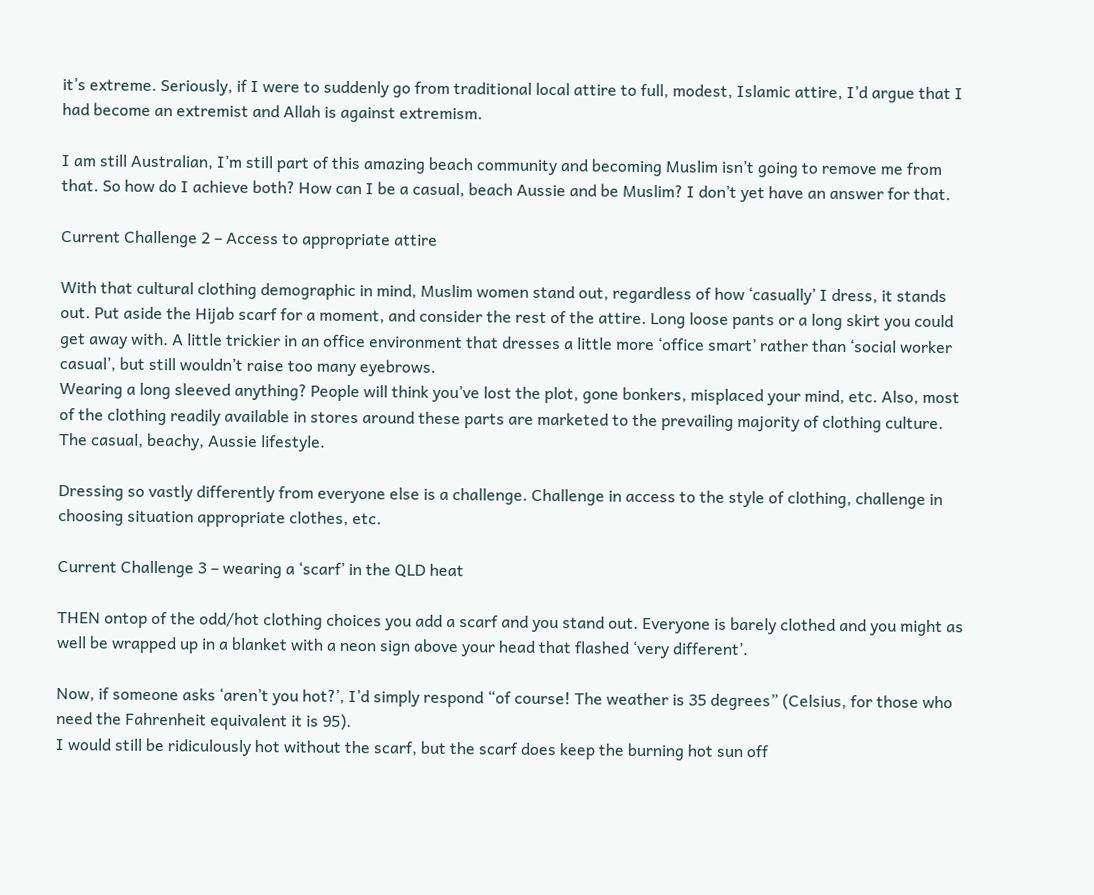it’s extreme. Seriously, if I were to suddenly go from traditional local attire to full, modest, Islamic attire, I’d argue that I had become an extremist and Allah is against extremism.

I am still Australian, I’m still part of this amazing beach community and becoming Muslim isn’t going to remove me from that. So how do I achieve both? How can I be a casual, beach Aussie and be Muslim? I don’t yet have an answer for that.

Current Challenge 2 – Access to appropriate attire

With that cultural clothing demographic in mind, Muslim women stand out, regardless of how ‘casually’ I dress, it stands out. Put aside the Hijab scarf for a moment, and consider the rest of the attire. Long loose pants or a long skirt you could get away with. A little trickier in an office environment that dresses a little more ‘office smart’ rather than ‘social worker casual’, but still wouldn’t raise too many eyebrows.
Wearing a long sleeved anything? People will think you’ve lost the plot, gone bonkers, misplaced your mind, etc. Also, most of the clothing readily available in stores around these parts are marketed to the prevailing majority of clothing culture. The casual, beachy, Aussie lifestyle.

Dressing so vastly differently from everyone else is a challenge. Challenge in access to the style of clothing, challenge in choosing situation appropriate clothes, etc.

Current Challenge 3 – wearing a ‘scarf’ in the QLD heat

THEN ontop of the odd/hot clothing choices you add a scarf and you stand out. Everyone is barely clothed and you might as well be wrapped up in a blanket with a neon sign above your head that flashed ‘very different’.

Now, if someone asks ‘aren’t you hot?’, I’d simply respond “of course! The weather is 35 degrees” (Celsius, for those who need the Fahrenheit equivalent it is 95).
I would still be ridiculously hot without the scarf, but the scarf does keep the burning hot sun off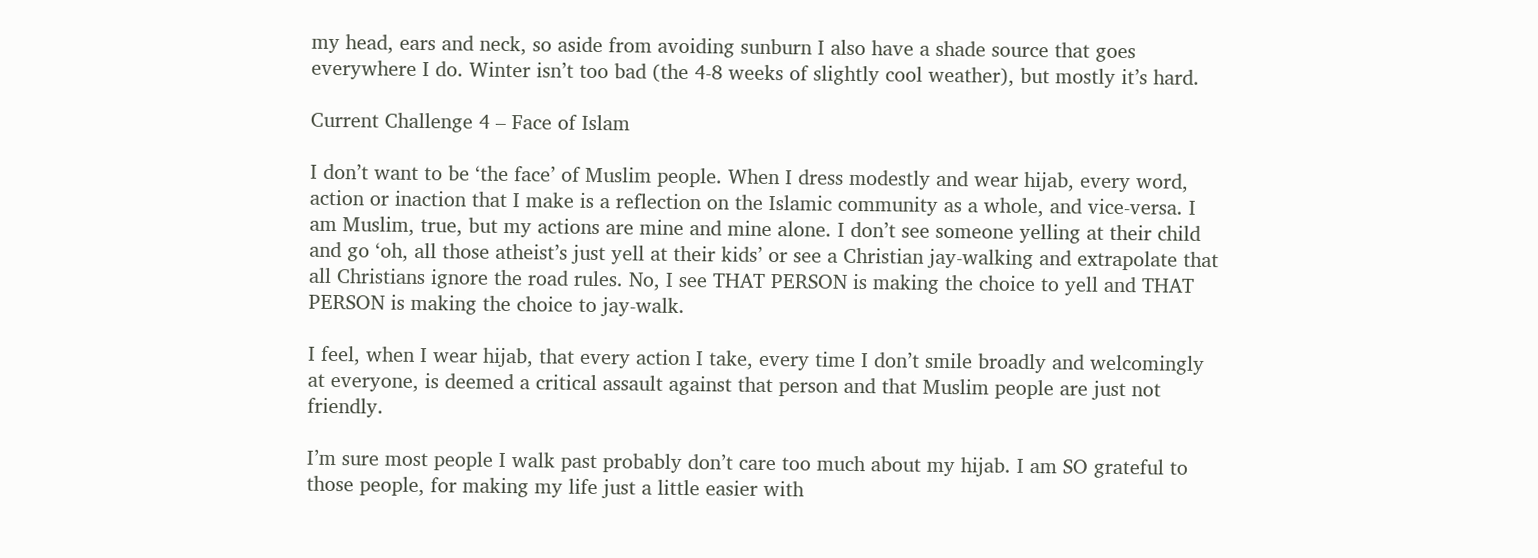my head, ears and neck, so aside from avoiding sunburn I also have a shade source that goes everywhere I do. Winter isn’t too bad (the 4-8 weeks of slightly cool weather), but mostly it’s hard.

Current Challenge 4 – Face of Islam

I don’t want to be ‘the face’ of Muslim people. When I dress modestly and wear hijab, every word, action or inaction that I make is a reflection on the Islamic community as a whole, and vice-versa. I am Muslim, true, but my actions are mine and mine alone. I don’t see someone yelling at their child and go ‘oh, all those atheist’s just yell at their kids’ or see a Christian jay-walking and extrapolate that all Christians ignore the road rules. No, I see THAT PERSON is making the choice to yell and THAT PERSON is making the choice to jay-walk.

I feel, when I wear hijab, that every action I take, every time I don’t smile broadly and welcomingly at everyone, is deemed a critical assault against that person and that Muslim people are just not friendly.

I’m sure most people I walk past probably don’t care too much about my hijab. I am SO grateful to those people, for making my life just a little easier with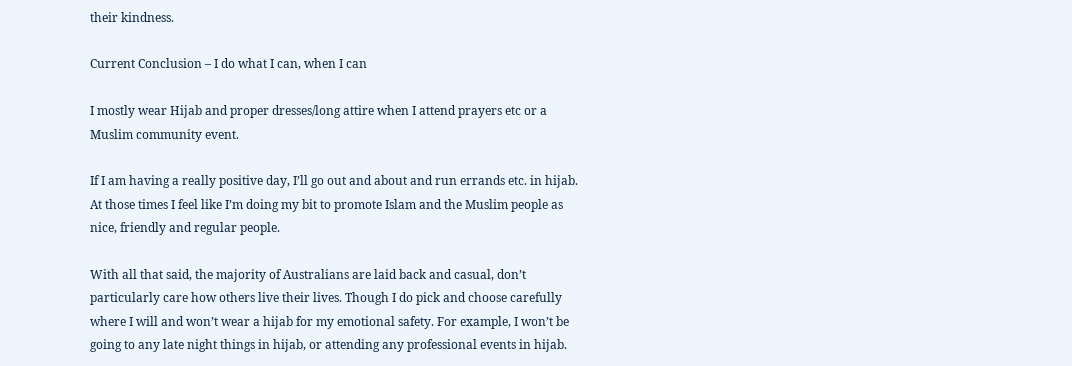their kindness.

Current Conclusion – I do what I can, when I can

I mostly wear Hijab and proper dresses/long attire when I attend prayers etc or a Muslim community event.

If I am having a really positive day, I’ll go out and about and run errands etc. in hijab. At those times I feel like I’m doing my bit to promote Islam and the Muslim people as nice, friendly and regular people.

With all that said, the majority of Australians are laid back and casual, don’t particularly care how others live their lives. Though I do pick and choose carefully where I will and won’t wear a hijab for my emotional safety. For example, I won’t be going to any late night things in hijab, or attending any professional events in hijab.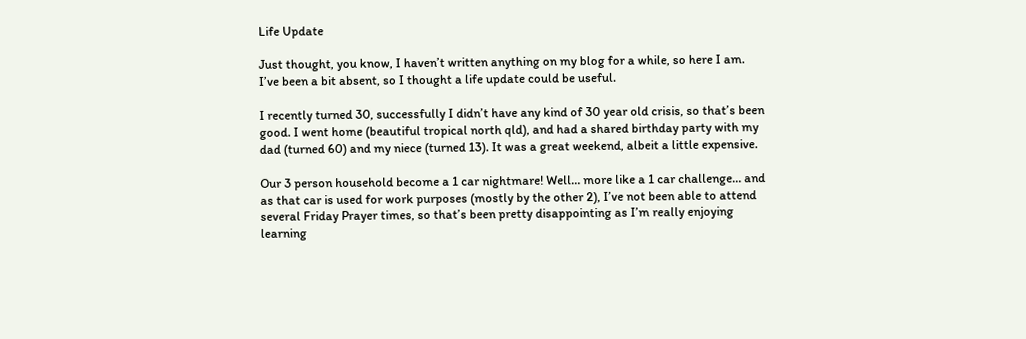Life Update

Just thought, you know, I haven’t written anything on my blog for a while, so here I am. I’ve been a bit absent, so I thought a life update could be useful.

I recently turned 30, successfully I didn’t have any kind of 30 year old crisis, so that’s been good. I went home (beautiful tropical north qld), and had a shared birthday party with my dad (turned 60) and my niece (turned 13). It was a great weekend, albeit a little expensive.

Our 3 person household become a 1 car nightmare! Well… more like a 1 car challenge… and as that car is used for work purposes (mostly by the other 2), I’ve not been able to attend several Friday Prayer times, so that’s been pretty disappointing as I’m really enjoying learning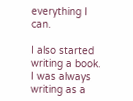everything I can.

I also started writing a book. I was always writing as a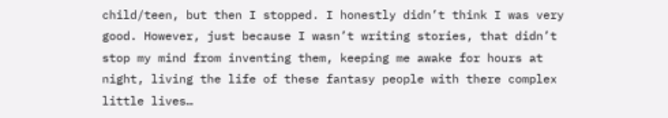child/teen, but then I stopped. I honestly didn’t think I was very good. However, just because I wasn’t writing stories, that didn’t stop my mind from inventing them, keeping me awake for hours at night, living the life of these fantasy people with there complex little lives…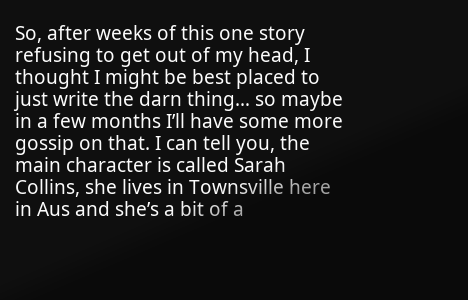So, after weeks of this one story refusing to get out of my head, I thought I might be best placed to just write the darn thing… so maybe in a few months I’ll have some more gossip on that. I can tell you, the main character is called Sarah Collins, she lives in Townsville here in Aus and she’s a bit of a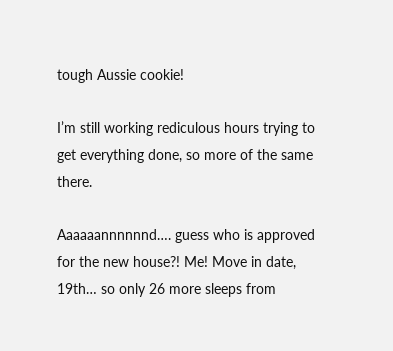tough Aussie cookie!

I’m still working rediculous hours trying to get everything done, so more of the same there.

Aaaaaannnnnnd…. guess who is approved for the new house?! Me! Move in date, 19th… so only 26 more sleeps from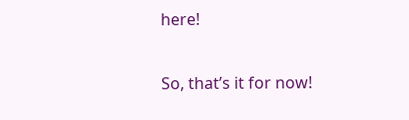here!

So, that’s it for now!